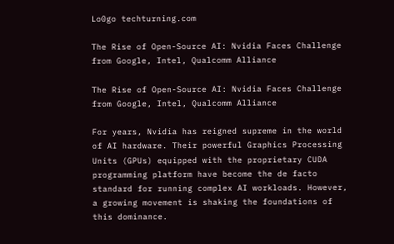Lo0go techturning.com

The Rise of Open-Source AI: Nvidia Faces Challenge from Google, Intel, Qualcomm Alliance

The Rise of Open-Source AI: Nvidia Faces Challenge from Google, Intel, Qualcomm Alliance

For years, Nvidia has reigned supreme in the world of AI hardware. Their powerful Graphics Processing Units (GPUs) equipped with the proprietary CUDA programming platform have become the de facto standard for running complex AI workloads. However, a growing movement is shaking the foundations of this dominance.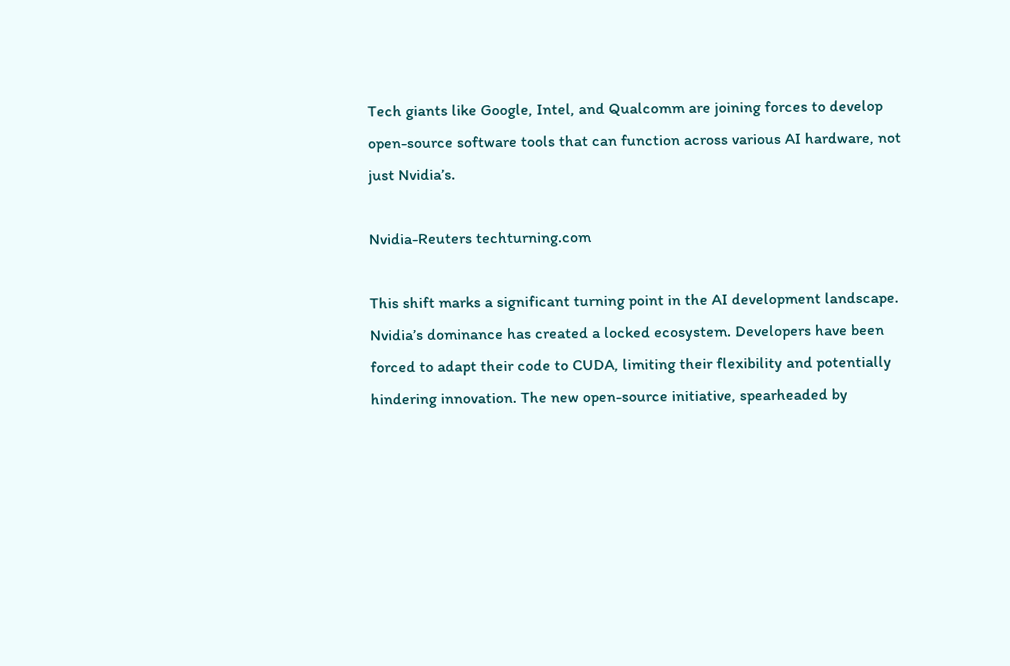Tech giants like Google, Intel, and Qualcomm are joining forces to develop open-source software tools that can function across various AI hardware, not just Nvidia’s.

Nvidia-Reuters techturning.com

This shift marks a significant turning point in the AI development landscape. Nvidia’s dominance has created a locked ecosystem. Developers have been forced to adapt their code to CUDA, limiting their flexibility and potentially hindering innovation. The new open-source initiative, spearheaded by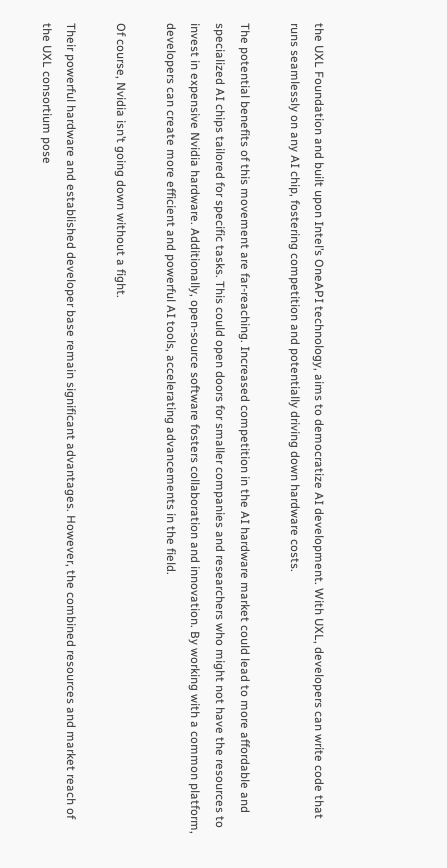the UXL Foundation and built upon Intel’s OneAPI technology, aims to democratize AI development. With UXL, developers can write code that runs seamlessly on any AI chip, fostering competition and potentially driving down hardware costs.

The potential benefits of this movement are far-reaching. Increased competition in the AI hardware market could lead to more affordable and specialized AI chips tailored for specific tasks. This could open doors for smaller companies and researchers who might not have the resources to invest in expensive Nvidia hardware. Additionally, open-source software fosters collaboration and innovation. By working with a common platform, developers can create more efficient and powerful AI tools, accelerating advancements in the field.

Of course, Nvidia isn’t going down without a fight.

Their powerful hardware and established developer base remain significant advantages. However, the combined resources and market reach of the UXL consortium pose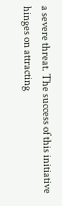a severe threat. The success of this initiative hinges on attracting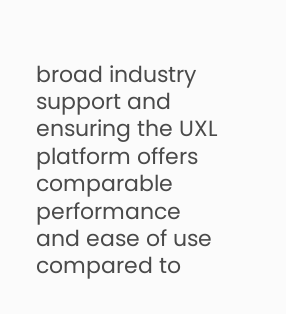broad industry support and ensuring the UXL platform offers comparable performance and ease of use compared to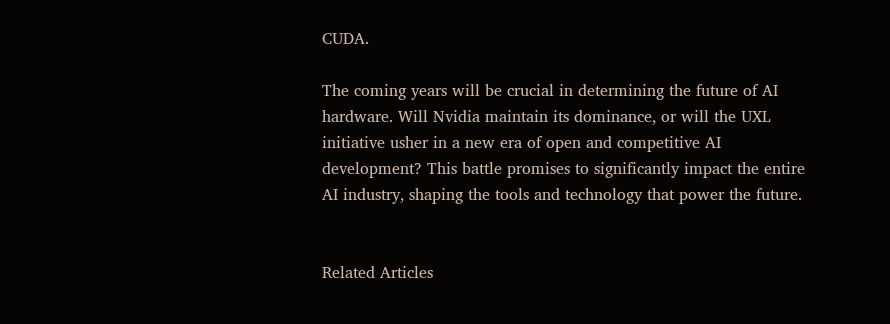CUDA.

The coming years will be crucial in determining the future of AI hardware. Will Nvidia maintain its dominance, or will the UXL initiative usher in a new era of open and competitive AI development? This battle promises to significantly impact the entire AI industry, shaping the tools and technology that power the future.


Related Articles